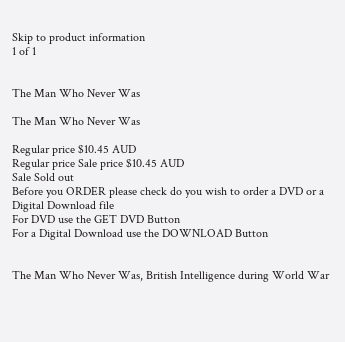Skip to product information
1 of 1


The Man Who Never Was

The Man Who Never Was

Regular price $10.45 AUD
Regular price Sale price $10.45 AUD
Sale Sold out
Before you ORDER please check do you wish to order a DVD or a Digital Download file
For DVD use the GET DVD Button
For a Digital Download use the DOWNLOAD Button


The Man Who Never Was, British Intelligence during World War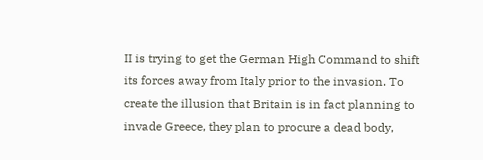II is trying to get the German High Command to shift its forces away from Italy prior to the invasion. To create the illusion that Britain is in fact planning to invade Greece, they plan to procure a dead body,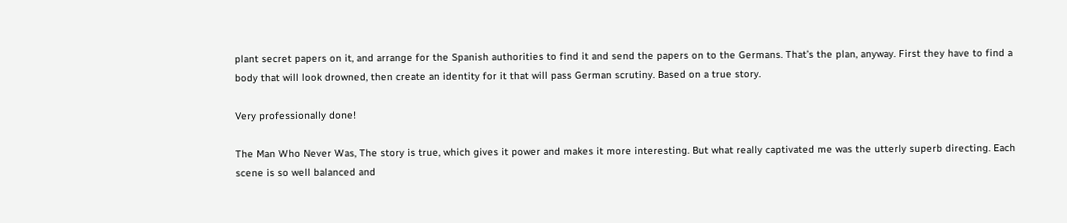plant secret papers on it, and arrange for the Spanish authorities to find it and send the papers on to the Germans. That’s the plan, anyway. First they have to find a body that will look drowned, then create an identity for it that will pass German scrutiny. Based on a true story.

Very professionally done!

The Man Who Never Was, The story is true, which gives it power and makes it more interesting. But what really captivated me was the utterly superb directing. Each scene is so well balanced and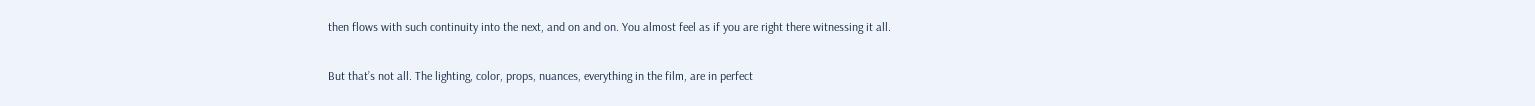then flows with such continuity into the next, and on and on. You almost feel as if you are right there witnessing it all.

But that’s not all. The lighting, color, props, nuances, everything in the film, are in perfect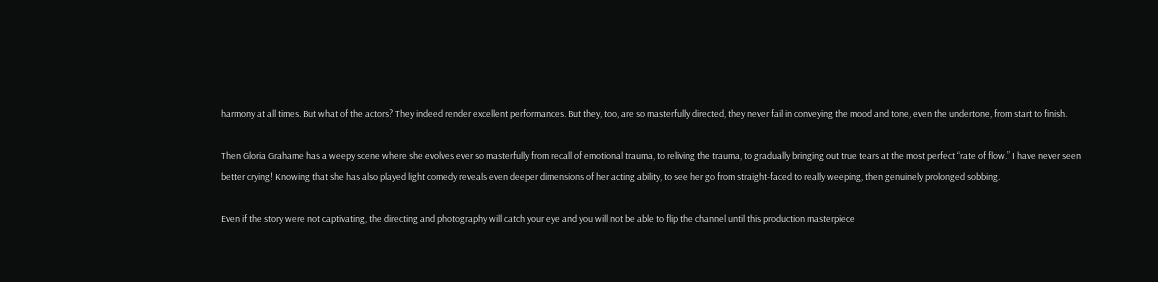harmony at all times. But what of the actors? They indeed render excellent performances. But they, too, are so masterfully directed, they never fail in conveying the mood and tone, even the undertone, from start to finish.

Then Gloria Grahame has a weepy scene where she evolves ever so masterfully from recall of emotional trauma, to reliving the trauma, to gradually bringing out true tears at the most perfect “rate of flow.” I have never seen better crying! Knowing that she has also played light comedy reveals even deeper dimensions of her acting ability, to see her go from straight-faced to really weeping, then genuinely prolonged sobbing.

Even if the story were not captivating, the directing and photography will catch your eye and you will not be able to flip the channel until this production masterpiece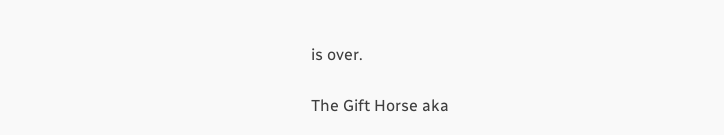is over.

The Gift Horse aka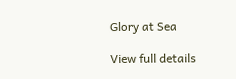Glory at Sea

View full details